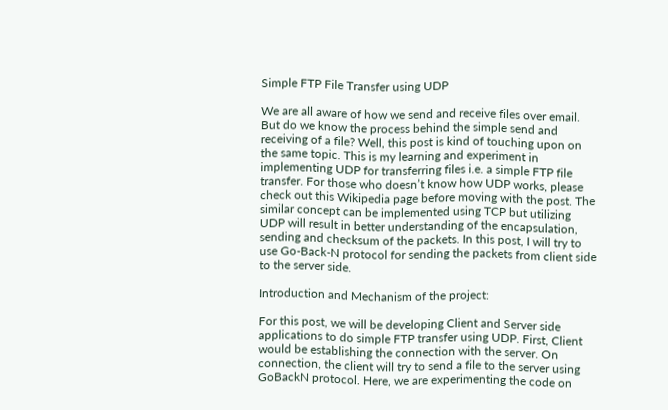Simple FTP File Transfer using UDP

We are all aware of how we send and receive files over email. But do we know the process behind the simple send and receiving of a file? Well, this post is kind of touching upon on the same topic. This is my learning and experiment in implementing UDP for transferring files i.e. a simple FTP file transfer. For those who doesn’t know how UDP works, please check out this Wikipedia page before moving with the post. The similar concept can be implemented using TCP but utilizing UDP will result in better understanding of the encapsulation, sending and checksum of the packets. In this post, I will try to use Go-Back-N protocol for sending the packets from client side to the server side.

Introduction and Mechanism of the project:

For this post, we will be developing Client and Server side applications to do simple FTP transfer using UDP. First, Client would be establishing the connection with the server. On connection, the client will try to send a file to the server using GoBackN protocol. Here, we are experimenting the code on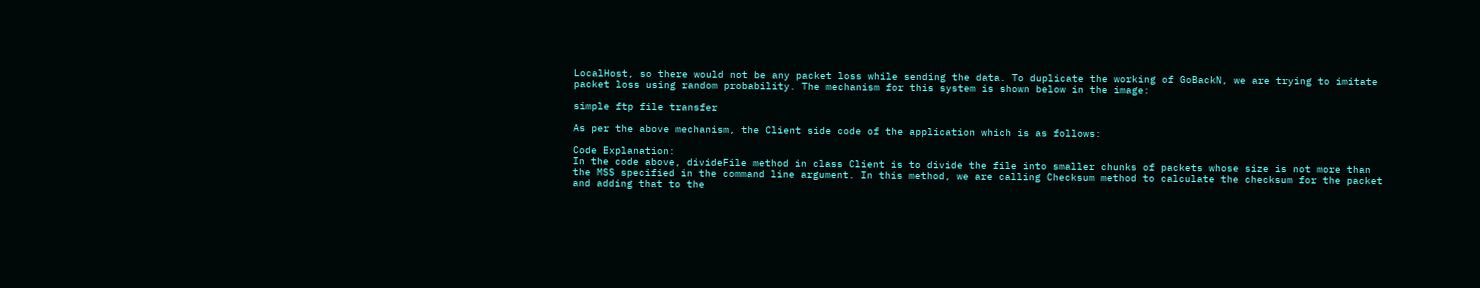LocalHost, so there would not be any packet loss while sending the data. To duplicate the working of GoBackN, we are trying to imitate packet loss using random probability. The mechanism for this system is shown below in the image:

simple ftp file transfer

As per the above mechanism, the Client side code of the application which is as follows:

Code Explanation:
In the code above, divideFile method in class Client is to divide the file into smaller chunks of packets whose size is not more than the MSS specified in the command line argument. In this method, we are calling Checksum method to calculate the checksum for the packet and adding that to the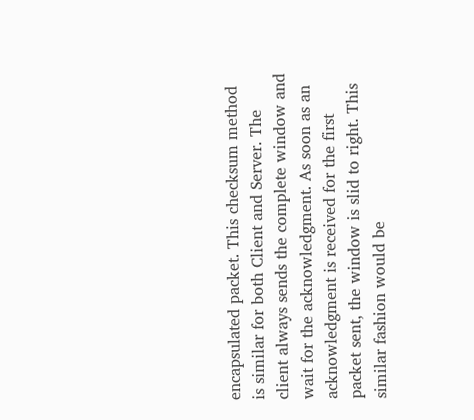encapsulated packet. This checksum method is similar for both Client and Server. The client always sends the complete window and wait for the acknowledgment. As soon as an acknowledgment is received for the first packet sent, the window is slid to right. This similar fashion would be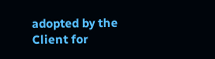adopted by the Client for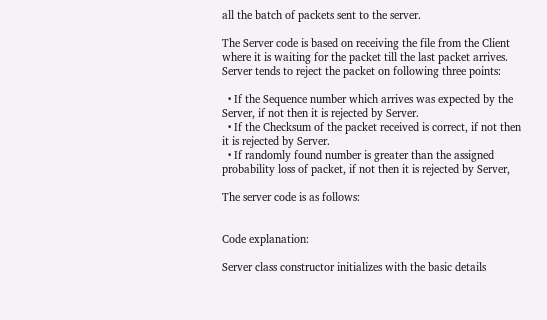all the batch of packets sent to the server.

The Server code is based on receiving the file from the Client where it is waiting for the packet till the last packet arrives. Server tends to reject the packet on following three points:

  • If the Sequence number which arrives was expected by the Server, if not then it is rejected by Server.
  • If the Checksum of the packet received is correct, if not then it is rejected by Server.
  • If randomly found number is greater than the assigned probability loss of packet, if not then it is rejected by Server,

The server code is as follows:


Code explanation:

Server class constructor initializes with the basic details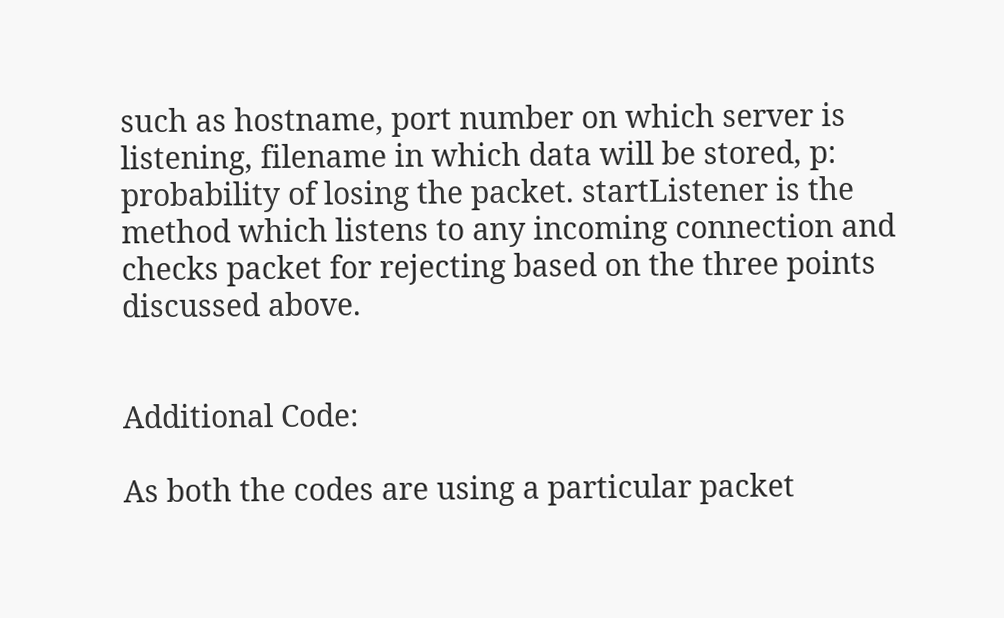such as hostname, port number on which server is listening, filename in which data will be stored, p: probability of losing the packet. startListener is the method which listens to any incoming connection and checks packet for rejecting based on the three points discussed above.


Additional Code:

As both the codes are using a particular packet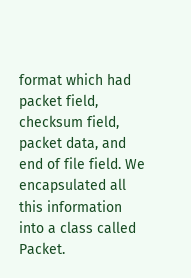format which had packet field, checksum field, packet data, and end of file field. We encapsulated all this information into a class called Packet.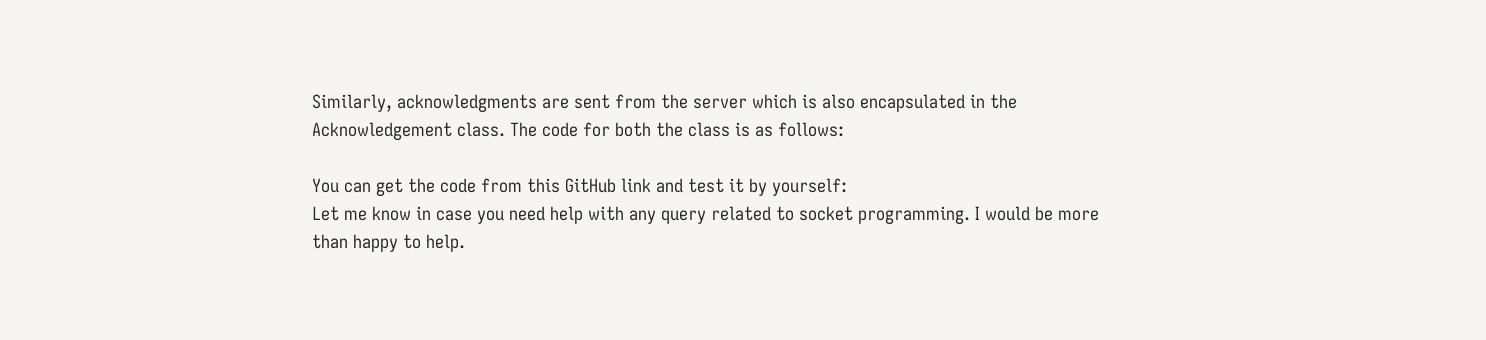Similarly, acknowledgments are sent from the server which is also encapsulated in the Acknowledgement class. The code for both the class is as follows:

You can get the code from this GitHub link and test it by yourself:
Let me know in case you need help with any query related to socket programming. I would be more than happy to help.